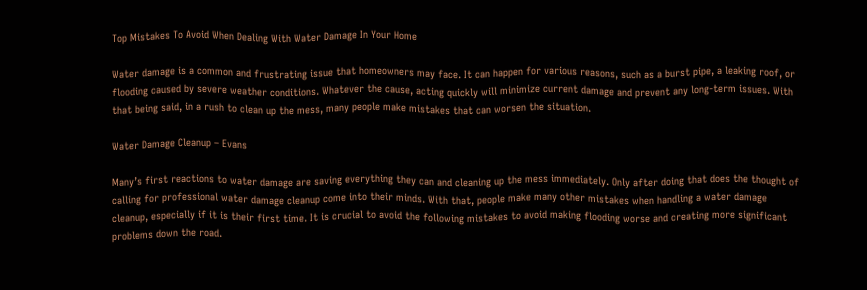Top Mistakes To Avoid When Dealing With Water Damage In Your Home

Water damage is a common and frustrating issue that homeowners may face. It can happen for various reasons, such as a burst pipe, a leaking roof, or flooding caused by severe weather conditions. Whatever the cause, acting quickly will minimize current damage and prevent any long-term issues. With that being said, in a rush to clean up the mess, many people make mistakes that can worsen the situation.

Water Damage Cleanup – Evans

Many’s first reactions to water damage are saving everything they can and cleaning up the mess immediately. Only after doing that does the thought of calling for professional water damage cleanup come into their minds. With that, people make many other mistakes when handling a water damage cleanup, especially if it is their first time. It is crucial to avoid the following mistakes to avoid making flooding worse and creating more significant problems down the road.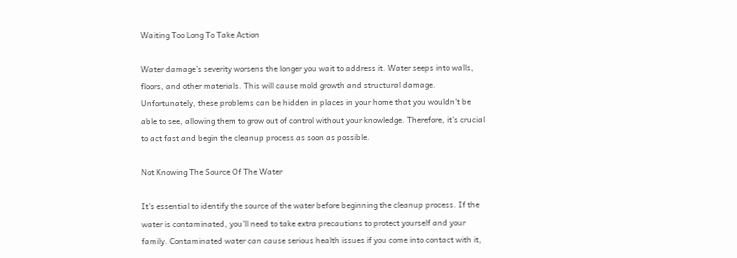Waiting Too Long To Take Action

Water damage’s severity worsens the longer you wait to address it. Water seeps into walls, floors, and other materials. This will cause mold growth and structural damage. Unfortunately, these problems can be hidden in places in your home that you wouldn’t be able to see, allowing them to grow out of control without your knowledge. Therefore, it’s crucial to act fast and begin the cleanup process as soon as possible.

Not Knowing The Source Of The Water

It’s essential to identify the source of the water before beginning the cleanup process. If the water is contaminated, you’ll need to take extra precautions to protect yourself and your family. Contaminated water can cause serious health issues if you come into contact with it,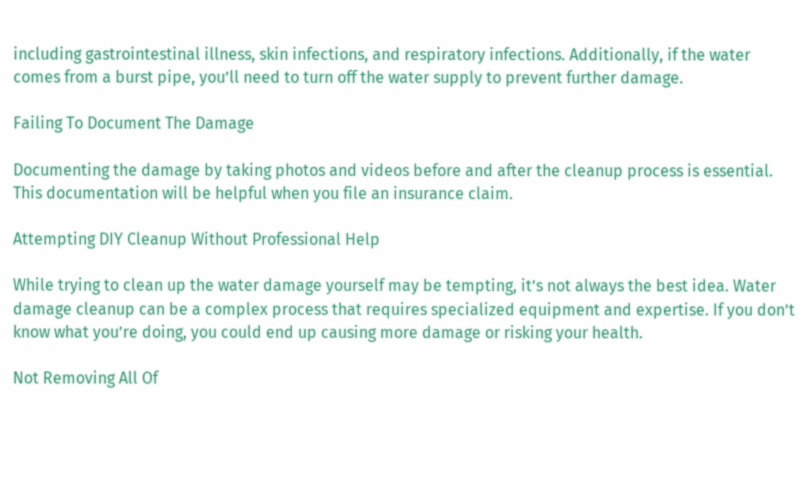including gastrointestinal illness, skin infections, and respiratory infections. Additionally, if the water comes from a burst pipe, you’ll need to turn off the water supply to prevent further damage.

Failing To Document The Damage

Documenting the damage by taking photos and videos before and after the cleanup process is essential. This documentation will be helpful when you file an insurance claim.

Attempting DIY Cleanup Without Professional Help

While trying to clean up the water damage yourself may be tempting, it’s not always the best idea. Water damage cleanup can be a complex process that requires specialized equipment and expertise. If you don’t know what you’re doing, you could end up causing more damage or risking your health.

Not Removing All Of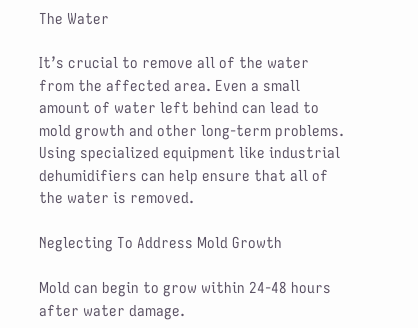The Water

It’s crucial to remove all of the water from the affected area. Even a small amount of water left behind can lead to mold growth and other long-term problems. Using specialized equipment like industrial dehumidifiers can help ensure that all of the water is removed.

Neglecting To Address Mold Growth

Mold can begin to grow within 24-48 hours after water damage.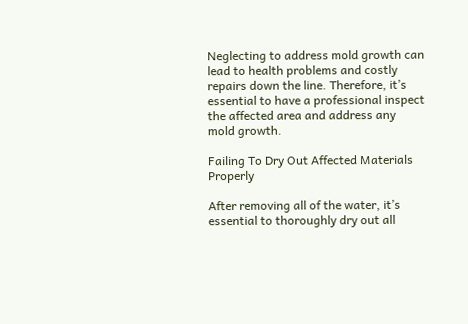Neglecting to address mold growth can lead to health problems and costly repairs down the line. Therefore, it’s essential to have a professional inspect the affected area and address any mold growth.

Failing To Dry Out Affected Materials Properly

After removing all of the water, it’s essential to thoroughly dry out all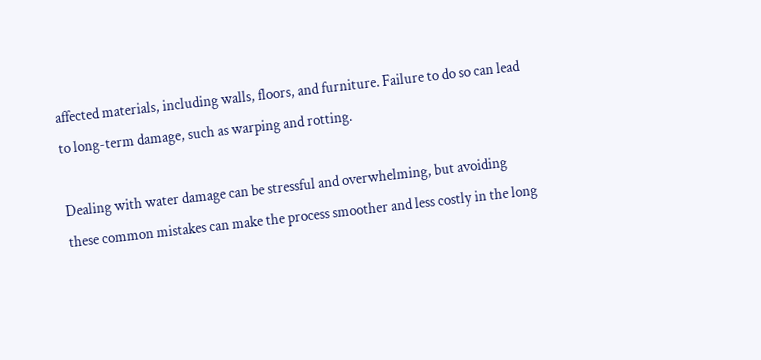affected materials, including walls, floors, and furniture. Failure to do so can lead to long-term damage, such as warping and rotting.

Dealing with water damage can be stressful and overwhelming, but avoiding these common mistakes can make the process smoother and less costly in the long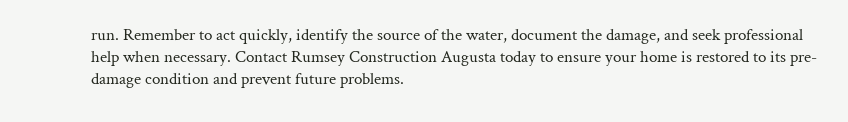run. Remember to act quickly, identify the source of the water, document the damage, and seek professional help when necessary. Contact Rumsey Construction Augusta today to ensure your home is restored to its pre-damage condition and prevent future problems.